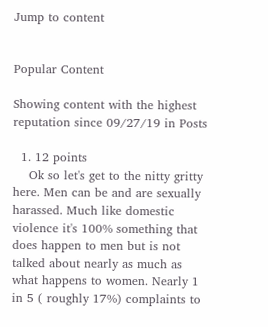Jump to content


Popular Content

Showing content with the highest reputation since 09/27/19 in Posts

  1. 12 points
    Ok so let's get to the nitty gritty here. Men can be and are sexually harassed. Much like domestic violence it's 100% something that does happen to men but is not talked about nearly as much as what happens to women. Nearly 1 in 5 ( roughly 17%) complaints to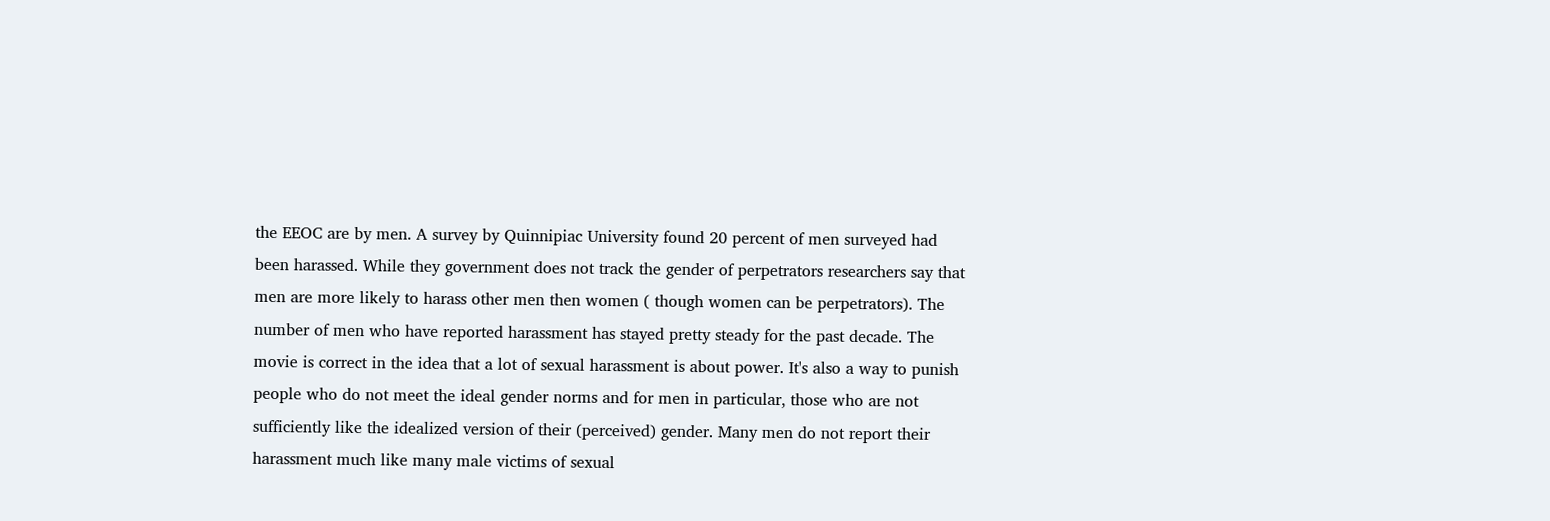the EEOC are by men. A survey by Quinnipiac University found 20 percent of men surveyed had been harassed. While they government does not track the gender of perpetrators researchers say that men are more likely to harass other men then women ( though women can be perpetrators). The number of men who have reported harassment has stayed pretty steady for the past decade. The movie is correct in the idea that a lot of sexual harassment is about power. It's also a way to punish people who do not meet the ideal gender norms and for men in particular, those who are not sufficiently like the idealized version of their (perceived) gender. Many men do not report their harassment much like many male victims of sexual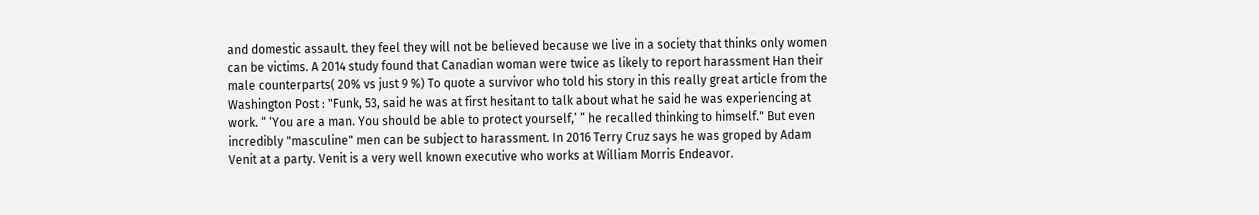and domestic assault. they feel they will not be believed because we live in a society that thinks only women can be victims. A 2014 study found that Canadian woman were twice as likely to report harassment Han their male counterparts( 20% vs just 9 %) To quote a survivor who told his story in this really great article from the Washington Post : "Funk, 53, said he was at first hesitant to talk about what he said he was experiencing at work. “ ‘You are a man. You should be able to protect yourself,’ ” he recalled thinking to himself." But even incredibly "masculine" men can be subject to harassment. In 2016 Terry Cruz says he was groped by Adam Venit at a party. Venit is a very well known executive who works at William Morris Endeavor.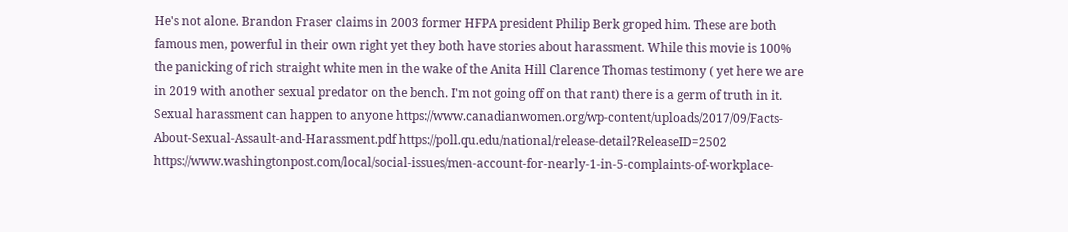He's not alone. Brandon Fraser claims in 2003 former HFPA president Philip Berk groped him. These are both famous men, powerful in their own right yet they both have stories about harassment. While this movie is 100% the panicking of rich straight white men in the wake of the Anita Hill Clarence Thomas testimony ( yet here we are in 2019 with another sexual predator on the bench. I'm not going off on that rant) there is a germ of truth in it. Sexual harassment can happen to anyone https://www.canadianwomen.org/wp-content/uploads/2017/09/Facts-About-Sexual-Assault-and-Harassment.pdf https://poll.qu.edu/national/release-detail?ReleaseID=2502 https://www.washingtonpost.com/local/social-issues/men-account-for-nearly-1-in-5-complaints-of-workplace-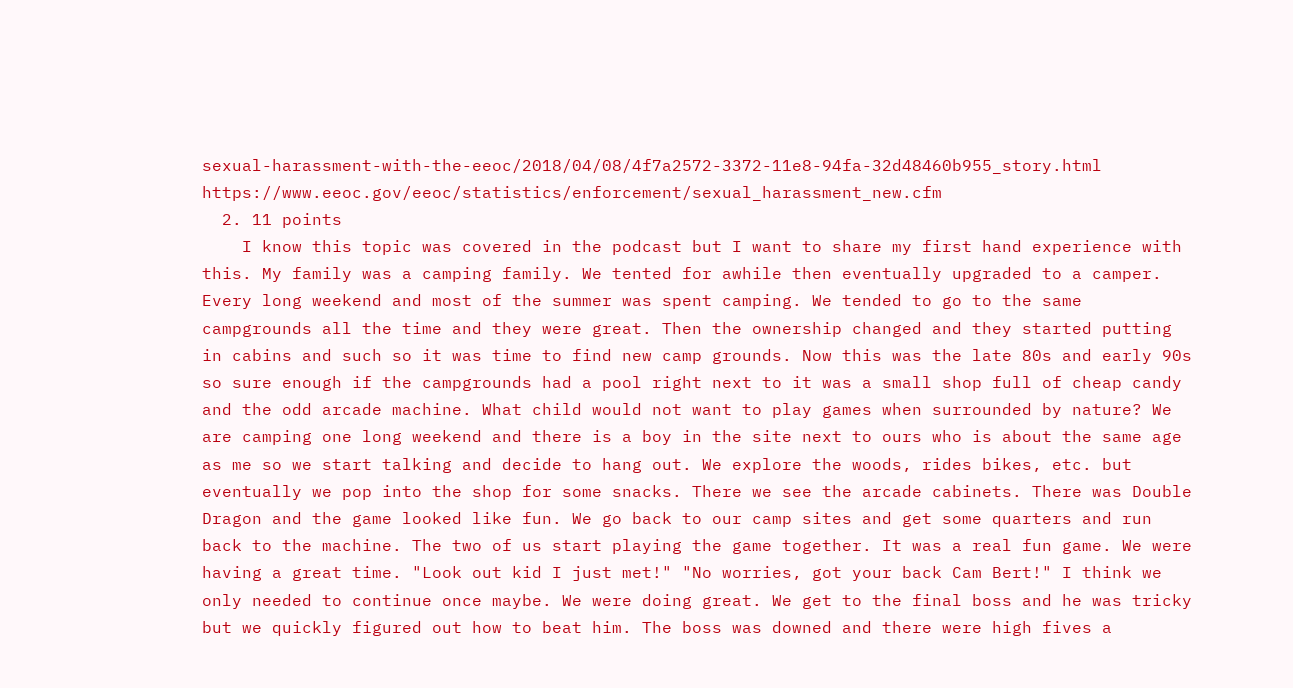sexual-harassment-with-the-eeoc/2018/04/08/4f7a2572-3372-11e8-94fa-32d48460b955_story.html https://www.eeoc.gov/eeoc/statistics/enforcement/sexual_harassment_new.cfm
  2. 11 points
    I know this topic was covered in the podcast but I want to share my first hand experience with this. My family was a camping family. We tented for awhile then eventually upgraded to a camper. Every long weekend and most of the summer was spent camping. We tended to go to the same campgrounds all the time and they were great. Then the ownership changed and they started putting in cabins and such so it was time to find new camp grounds. Now this was the late 80s and early 90s so sure enough if the campgrounds had a pool right next to it was a small shop full of cheap candy and the odd arcade machine. What child would not want to play games when surrounded by nature? We are camping one long weekend and there is a boy in the site next to ours who is about the same age as me so we start talking and decide to hang out. We explore the woods, rides bikes, etc. but eventually we pop into the shop for some snacks. There we see the arcade cabinets. There was Double Dragon and the game looked like fun. We go back to our camp sites and get some quarters and run back to the machine. The two of us start playing the game together. It was a real fun game. We were having a great time. "Look out kid I just met!" "No worries, got your back Cam Bert!" I think we only needed to continue once maybe. We were doing great. We get to the final boss and he was tricky but we quickly figured out how to beat him. The boss was downed and there were high fives a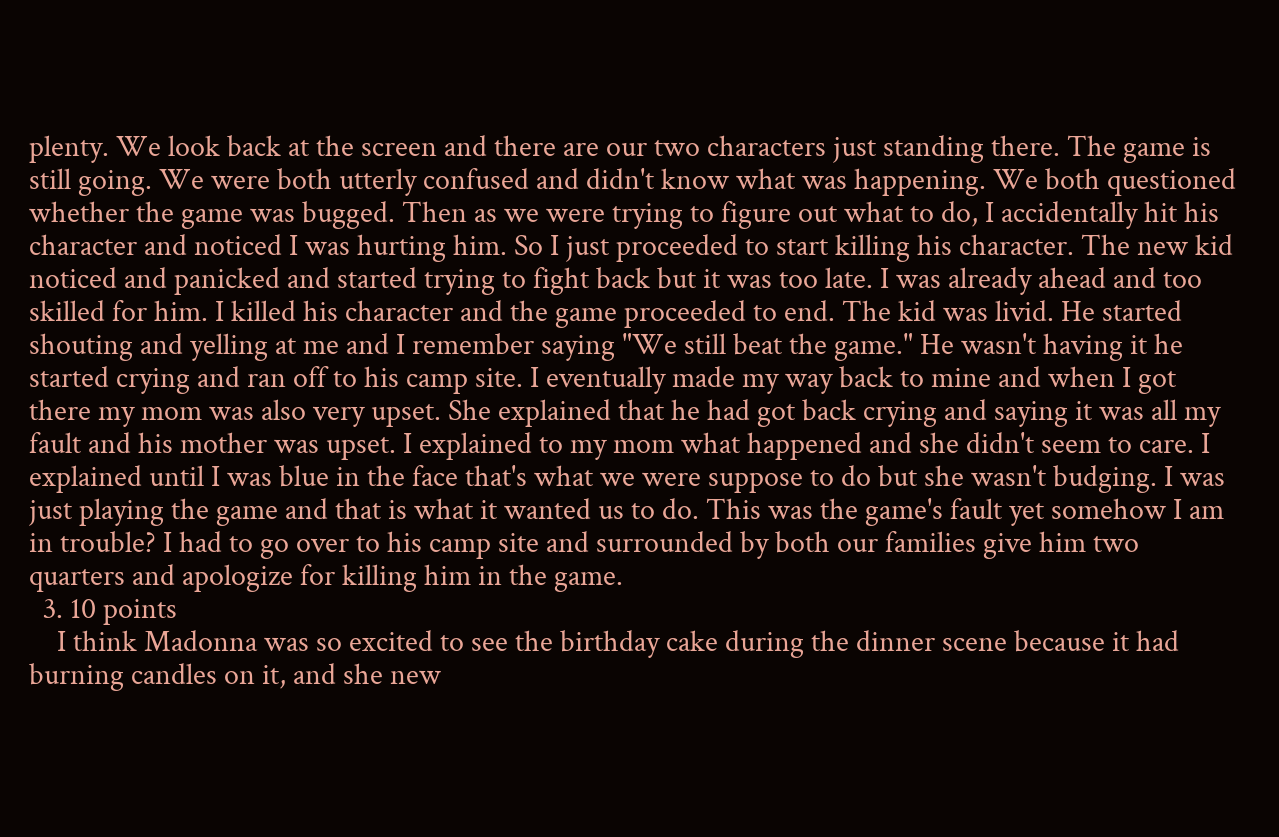plenty. We look back at the screen and there are our two characters just standing there. The game is still going. We were both utterly confused and didn't know what was happening. We both questioned whether the game was bugged. Then as we were trying to figure out what to do, I accidentally hit his character and noticed I was hurting him. So I just proceeded to start killing his character. The new kid noticed and panicked and started trying to fight back but it was too late. I was already ahead and too skilled for him. I killed his character and the game proceeded to end. The kid was livid. He started shouting and yelling at me and I remember saying "We still beat the game." He wasn't having it he started crying and ran off to his camp site. I eventually made my way back to mine and when I got there my mom was also very upset. She explained that he had got back crying and saying it was all my fault and his mother was upset. I explained to my mom what happened and she didn't seem to care. I explained until I was blue in the face that's what we were suppose to do but she wasn't budging. I was just playing the game and that is what it wanted us to do. This was the game's fault yet somehow I am in trouble? I had to go over to his camp site and surrounded by both our families give him two quarters and apologize for killing him in the game.
  3. 10 points
    I think Madonna was so excited to see the birthday cake during the dinner scene because it had burning candles on it, and she new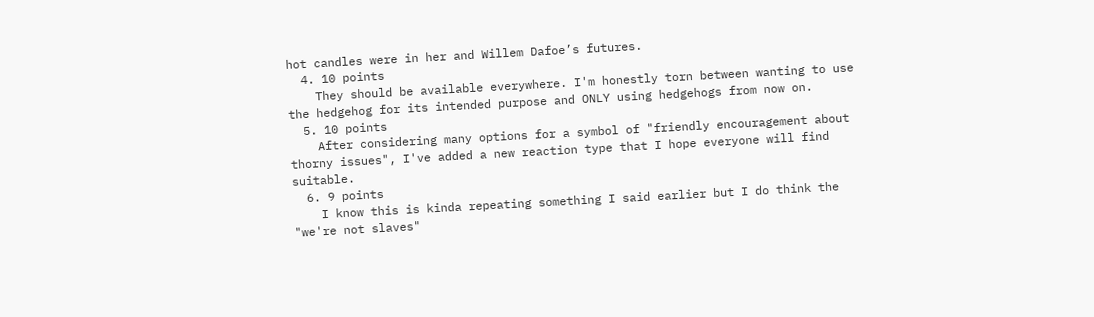hot candles were in her and Willem Dafoe’s futures.
  4. 10 points
    They should be available everywhere. I'm honestly torn between wanting to use the hedgehog for its intended purpose and ONLY using hedgehogs from now on.
  5. 10 points
    After considering many options for a symbol of "friendly encouragement about thorny issues", I've added a new reaction type that I hope everyone will find suitable.
  6. 9 points
    I know this is kinda repeating something I said earlier but I do think the "we're not slaves"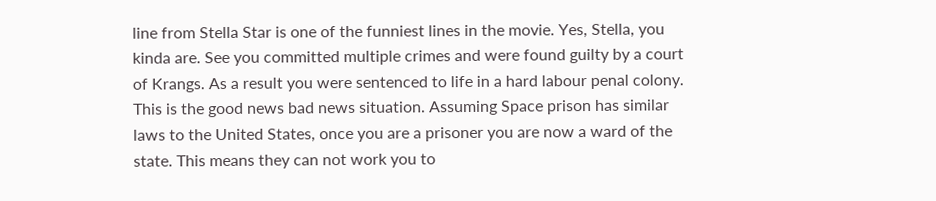line from Stella Star is one of the funniest lines in the movie. Yes, Stella, you kinda are. See you committed multiple crimes and were found guilty by a court of Krangs. As a result you were sentenced to life in a hard labour penal colony. This is the good news bad news situation. Assuming Space prison has similar laws to the United States, once you are a prisoner you are now a ward of the state. This means they can not work you to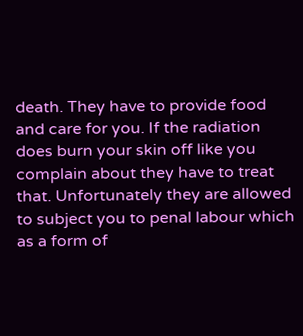death. They have to provide food and care for you. If the radiation does burn your skin off like you complain about they have to treat that. Unfortunately they are allowed to subject you to penal labour which as a form of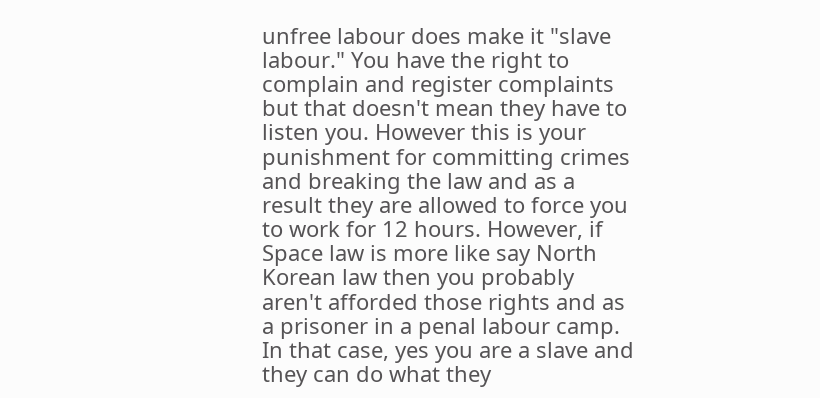unfree labour does make it "slave labour." You have the right to complain and register complaints but that doesn't mean they have to listen you. However this is your punishment for committing crimes and breaking the law and as a result they are allowed to force you to work for 12 hours. However, if Space law is more like say North Korean law then you probably aren't afforded those rights and as a prisoner in a penal labour camp. In that case, yes you are a slave and they can do what they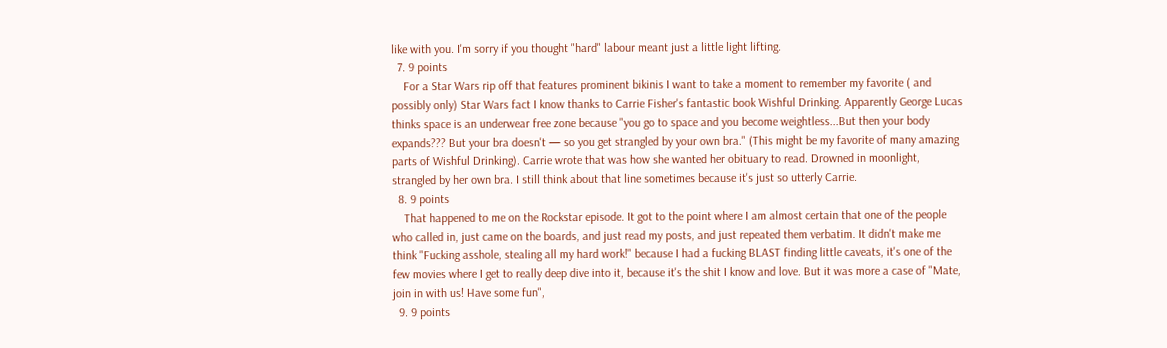like with you. I'm sorry if you thought "hard" labour meant just a little light lifting.
  7. 9 points
    For a Star Wars rip off that features prominent bikinis I want to take a moment to remember my favorite ( and possibly only) Star Wars fact I know thanks to Carrie Fisher's fantastic book Wishful Drinking. Apparently George Lucas thinks space is an underwear free zone because "you go to space and you become weightless...But then your body expands??? But your bra doesn't — so you get strangled by your own bra." (This might be my favorite of many amazing parts of Wishful Drinking). Carrie wrote that was how she wanted her obituary to read. Drowned in moonlight, strangled by her own bra. I still think about that line sometimes because it's just so utterly Carrie.
  8. 9 points
    That happened to me on the Rockstar episode. It got to the point where I am almost certain that one of the people who called in, just came on the boards, and just read my posts, and just repeated them verbatim. It didn't make me think "Fucking asshole, stealing all my hard work!" because I had a fucking BLAST finding little caveats, it's one of the few movies where I get to really deep dive into it, because it's the shit I know and love. But it was more a case of "Mate, join in with us! Have some fun",
  9. 9 points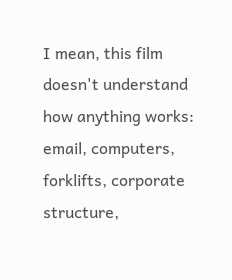I mean, this film doesn't understand how anything works: email, computers, forklifts, corporate structure,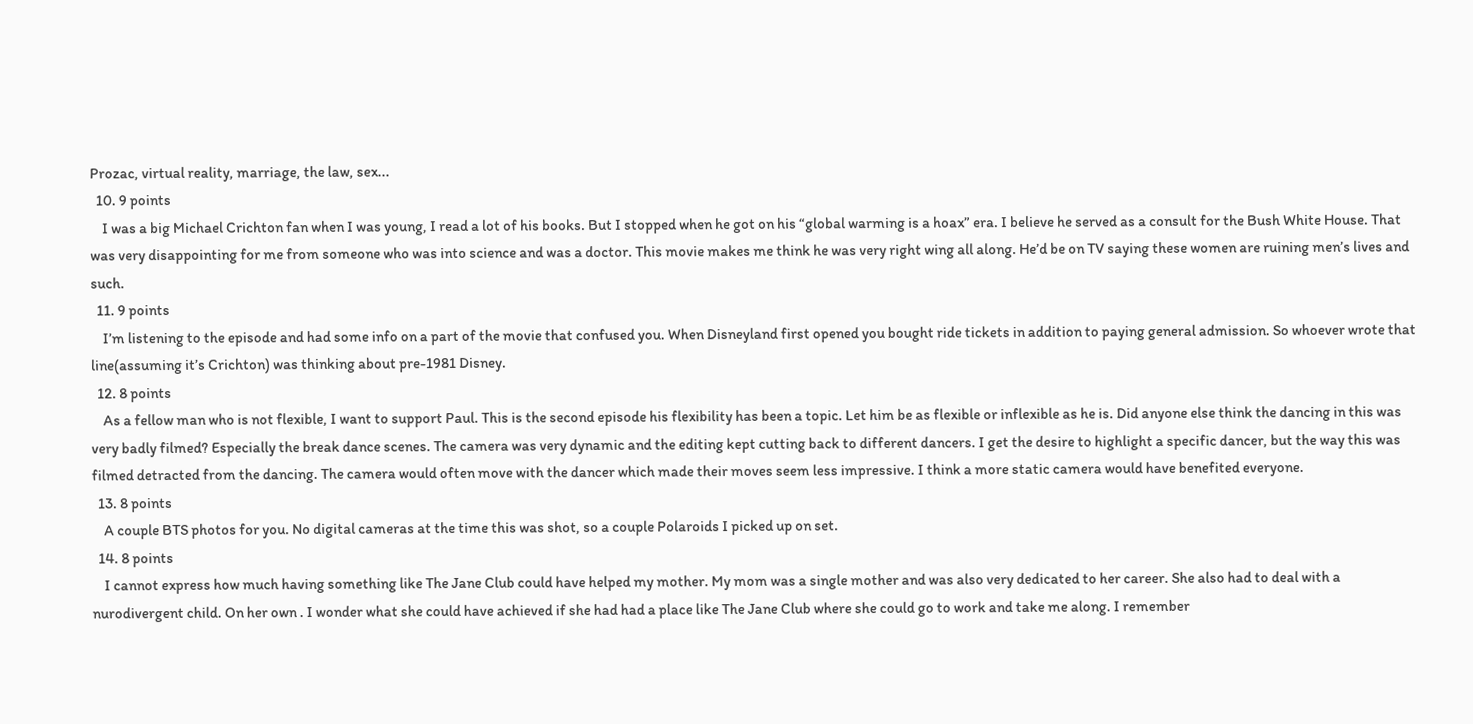Prozac, virtual reality, marriage, the law, sex...
  10. 9 points
    I was a big Michael Crichton fan when I was young, I read a lot of his books. But I stopped when he got on his “global warming is a hoax” era. I believe he served as a consult for the Bush White House. That was very disappointing for me from someone who was into science and was a doctor. This movie makes me think he was very right wing all along. He’d be on TV saying these women are ruining men’s lives and such.
  11. 9 points
    I’m listening to the episode and had some info on a part of the movie that confused you. When Disneyland first opened you bought ride tickets in addition to paying general admission. So whoever wrote that line(assuming it’s Crichton) was thinking about pre-1981 Disney.
  12. 8 points
    As a fellow man who is not flexible, I want to support Paul. This is the second episode his flexibility has been a topic. Let him be as flexible or inflexible as he is. Did anyone else think the dancing in this was very badly filmed? Especially the break dance scenes. The camera was very dynamic and the editing kept cutting back to different dancers. I get the desire to highlight a specific dancer, but the way this was filmed detracted from the dancing. The camera would often move with the dancer which made their moves seem less impressive. I think a more static camera would have benefited everyone.
  13. 8 points
    A couple BTS photos for you. No digital cameras at the time this was shot, so a couple Polaroids I picked up on set.
  14. 8 points
    I cannot express how much having something like The Jane Club could have helped my mother. My mom was a single mother and was also very dedicated to her career. She also had to deal with a nurodivergent child. On her own . I wonder what she could have achieved if she had had a place like The Jane Club where she could go to work and take me along. I remember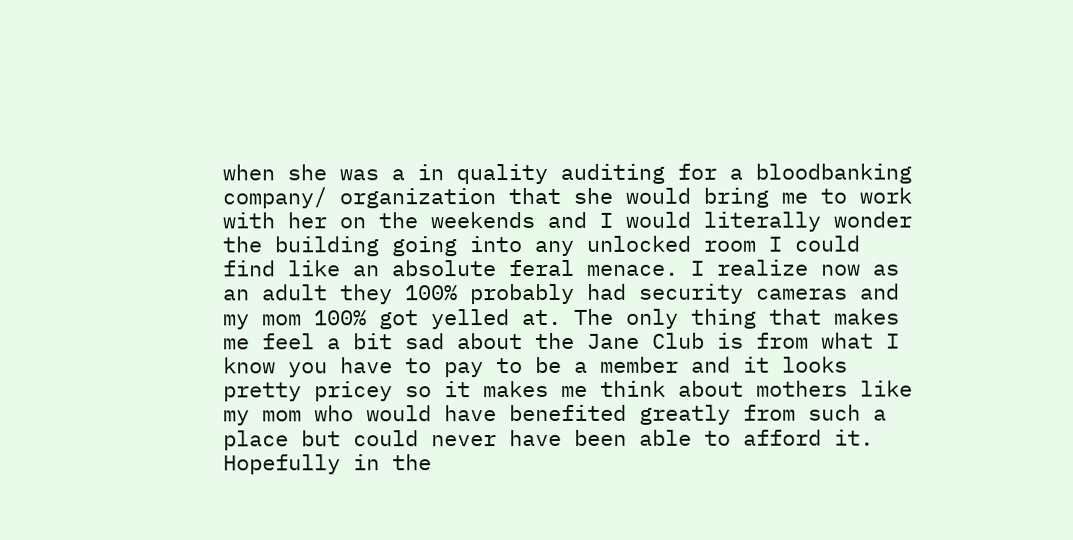when she was a in quality auditing for a bloodbanking company/ organization that she would bring me to work with her on the weekends and I would literally wonder the building going into any unlocked room I could find like an absolute feral menace. I realize now as an adult they 100% probably had security cameras and my mom 100% got yelled at. The only thing that makes me feel a bit sad about the Jane Club is from what I know you have to pay to be a member and it looks pretty pricey so it makes me think about mothers like my mom who would have benefited greatly from such a place but could never have been able to afford it. Hopefully in the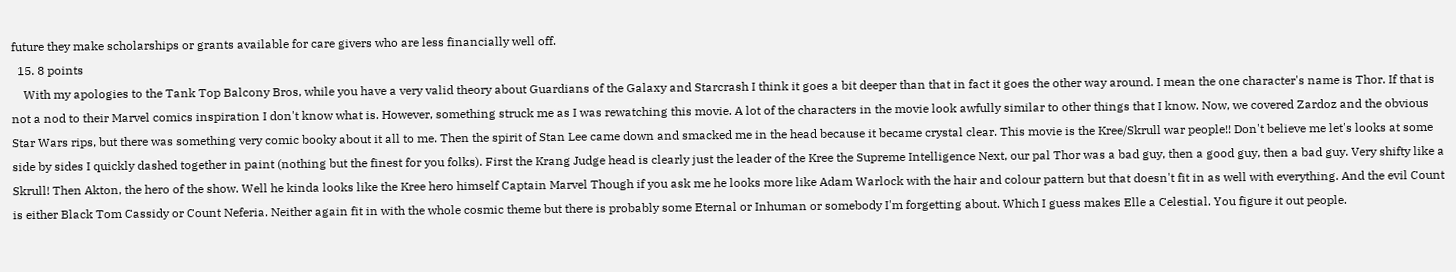future they make scholarships or grants available for care givers who are less financially well off.
  15. 8 points
    With my apologies to the Tank Top Balcony Bros, while you have a very valid theory about Guardians of the Galaxy and Starcrash I think it goes a bit deeper than that in fact it goes the other way around. I mean the one character's name is Thor. If that is not a nod to their Marvel comics inspiration I don't know what is. However, something struck me as I was rewatching this movie. A lot of the characters in the movie look awfully similar to other things that I know. Now, we covered Zardoz and the obvious Star Wars rips, but there was something very comic booky about it all to me. Then the spirit of Stan Lee came down and smacked me in the head because it became crystal clear. This movie is the Kree/Skrull war people!! Don't believe me let's looks at some side by sides I quickly dashed together in paint (nothing but the finest for you folks). First the Krang Judge head is clearly just the leader of the Kree the Supreme Intelligence Next, our pal Thor was a bad guy, then a good guy, then a bad guy. Very shifty like a Skrull! Then Akton, the hero of the show. Well he kinda looks like the Kree hero himself Captain Marvel Though if you ask me he looks more like Adam Warlock with the hair and colour pattern but that doesn't fit in as well with everything. And the evil Count is either Black Tom Cassidy or Count Neferia. Neither again fit in with the whole cosmic theme but there is probably some Eternal or Inhuman or somebody I'm forgetting about. Which I guess makes Elle a Celestial. You figure it out people.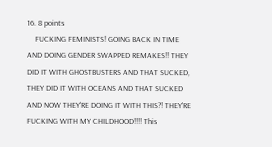16. 8 points
    FUCKING FEMINISTS! GOING BACK IN TIME AND DOING GENDER SWAPPED REMAKES!! THEY DID IT WITH GHOSTBUSTERS AND THAT SUCKED, THEY DID IT WITH OCEANS AND THAT SUCKED AND NOW THEY'RE DOING IT WITH THIS?! THEY'RE FUCKING WITH MY CHILDHOOD!!!! This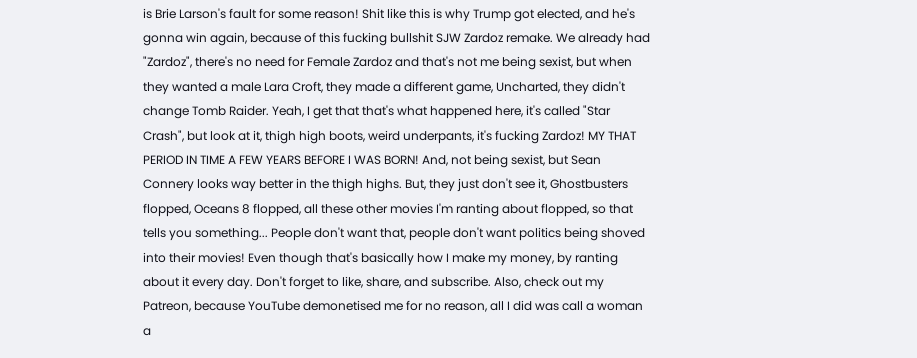is Brie Larson's fault for some reason! Shit like this is why Trump got elected, and he's gonna win again, because of this fucking bullshit SJW Zardoz remake. We already had "Zardoz", there's no need for Female Zardoz and that's not me being sexist, but when they wanted a male Lara Croft, they made a different game, Uncharted, they didn't change Tomb Raider. Yeah, I get that that's what happened here, it's called "Star Crash", but look at it, thigh high boots, weird underpants, it's fucking Zardoz! MY THAT PERIOD IN TIME A FEW YEARS BEFORE I WAS BORN! And, not being sexist, but Sean Connery looks way better in the thigh highs. But, they just don't see it, Ghostbusters flopped, Oceans 8 flopped, all these other movies I'm ranting about flopped, so that tells you something... People don't want that, people don't want politics being shoved into their movies! Even though that's basically how I make my money, by ranting about it every day. Don't forget to like, share, and subscribe. Also, check out my Patreon, because YouTube demonetised me for no reason, all I did was call a woman a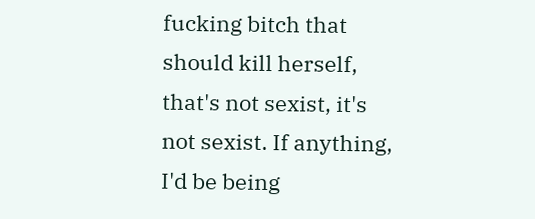fucking bitch that should kill herself, that's not sexist, it's not sexist. If anything, I'd be being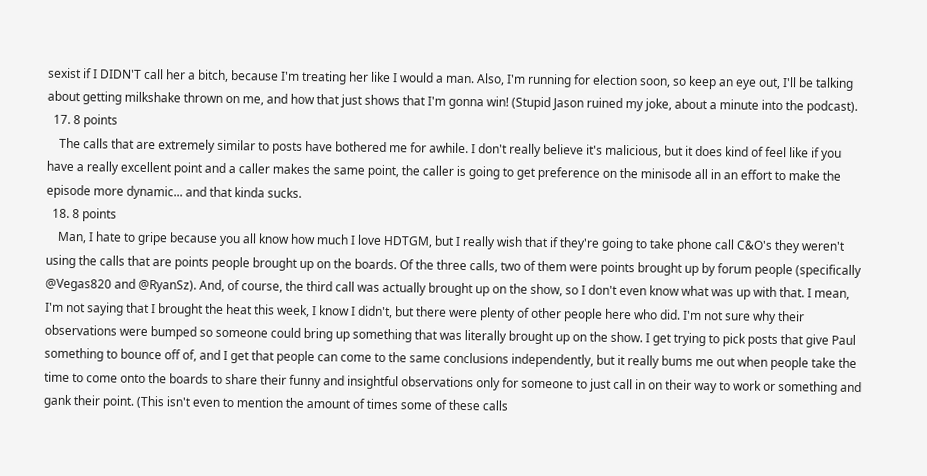sexist if I DIDN'T call her a bitch, because I'm treating her like I would a man. Also, I'm running for election soon, so keep an eye out, I'll be talking about getting milkshake thrown on me, and how that just shows that I'm gonna win! (Stupid Jason ruined my joke, about a minute into the podcast).
  17. 8 points
    The calls that are extremely similar to posts have bothered me for awhile. I don't really believe it's malicious, but it does kind of feel like if you have a really excellent point and a caller makes the same point, the caller is going to get preference on the minisode all in an effort to make the episode more dynamic... and that kinda sucks.
  18. 8 points
    Man, I hate to gripe because you all know how much I love HDTGM, but I really wish that if they're going to take phone call C&O's they weren't using the calls that are points people brought up on the boards. Of the three calls, two of them were points brought up by forum people (specifically @Vegas820 and @RyanSz). And, of course, the third call was actually brought up on the show, so I don't even know what was up with that. I mean, I'm not saying that I brought the heat this week, I know I didn't, but there were plenty of other people here who did. I'm not sure why their observations were bumped so someone could bring up something that was literally brought up on the show. I get trying to pick posts that give Paul something to bounce off of, and I get that people can come to the same conclusions independently, but it really bums me out when people take the time to come onto the boards to share their funny and insightful observations only for someone to just call in on their way to work or something and gank their point. (This isn't even to mention the amount of times some of these calls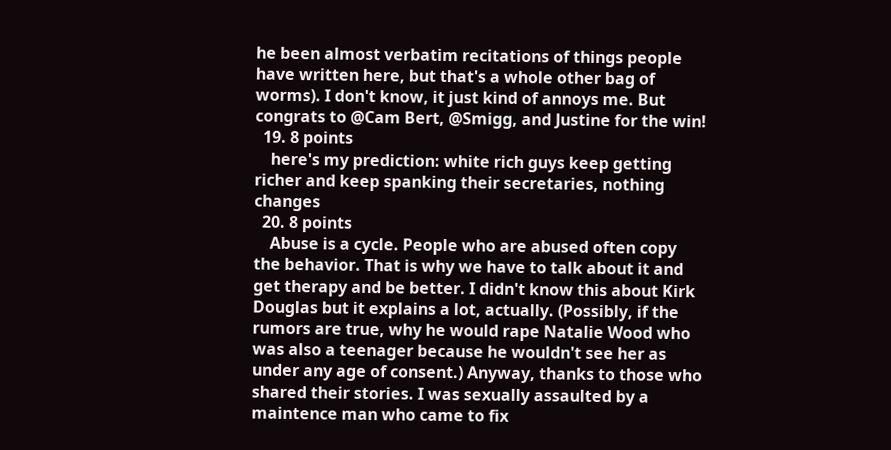he been almost verbatim recitations of things people have written here, but that's a whole other bag of worms). I don't know, it just kind of annoys me. But congrats to @Cam Bert, @Smigg, and Justine for the win!
  19. 8 points
    here's my prediction: white rich guys keep getting richer and keep spanking their secretaries, nothing changes
  20. 8 points
    Abuse is a cycle. People who are abused often copy the behavior. That is why we have to talk about it and get therapy and be better. I didn't know this about Kirk Douglas but it explains a lot, actually. (Possibly, if the rumors are true, why he would rape Natalie Wood who was also a teenager because he wouldn't see her as under any age of consent.) Anyway, thanks to those who shared their stories. I was sexually assaulted by a maintence man who came to fix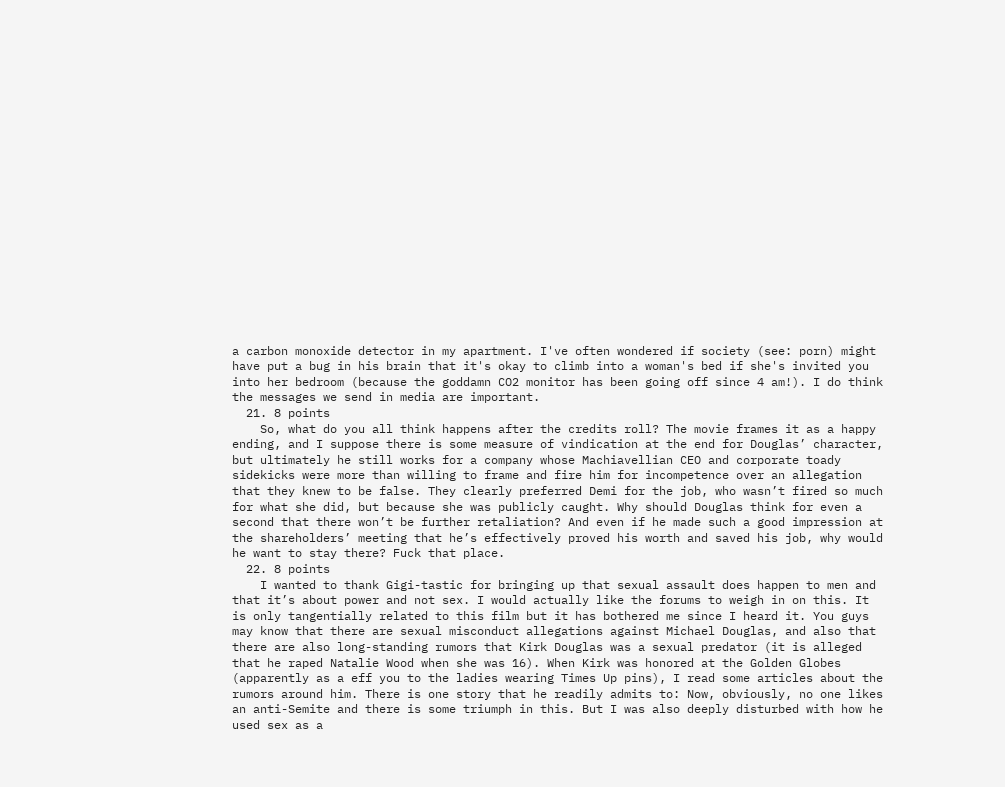a carbon monoxide detector in my apartment. I've often wondered if society (see: porn) might have put a bug in his brain that it's okay to climb into a woman's bed if she's invited you into her bedroom (because the goddamn CO2 monitor has been going off since 4 am!). I do think the messages we send in media are important.
  21. 8 points
    So, what do you all think happens after the credits roll? The movie frames it as a happy ending, and I suppose there is some measure of vindication at the end for Douglas’ character, but ultimately he still works for a company whose Machiavellian CEO and corporate toady sidekicks were more than willing to frame and fire him for incompetence over an allegation that they knew to be false. They clearly preferred Demi for the job, who wasn’t fired so much for what she did, but because she was publicly caught. Why should Douglas think for even a second that there won’t be further retaliation? And even if he made such a good impression at the shareholders’ meeting that he’s effectively proved his worth and saved his job, why would he want to stay there? Fuck that place.
  22. 8 points
    I wanted to thank Gigi-tastic for bringing up that sexual assault does happen to men and that it’s about power and not sex. I would actually like the forums to weigh in on this. It is only tangentially related to this film but it has bothered me since I heard it. You guys may know that there are sexual misconduct allegations against Michael Douglas, and also that there are also long-standing rumors that Kirk Douglas was a sexual predator (it is alleged that he raped Natalie Wood when she was 16). When Kirk was honored at the Golden Globes (apparently as a eff you to the ladies wearing Times Up pins), I read some articles about the rumors around him. There is one story that he readily admits to: Now, obviously, no one likes an anti-Semite and there is some triumph in this. But I was also deeply disturbed with how he used sex as a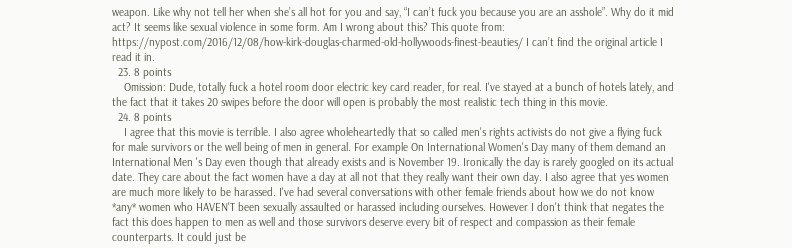weapon. Like why not tell her when she’s all hot for you and say, “I can’t fuck you because you are an asshole”. Why do it mid act? It seems like sexual violence in some form. Am I wrong about this? This quote from: https://nypost.com/2016/12/08/how-kirk-douglas-charmed-old-hollywoods-finest-beauties/ I can’t find the original article I read it in.
  23. 8 points
    Omission: Dude, totally fuck a hotel room door electric key card reader, for real. I've stayed at a bunch of hotels lately, and the fact that it takes 20 swipes before the door will open is probably the most realistic tech thing in this movie.
  24. 8 points
    I agree that this movie is terrible. I also agree wholeheartedly that so called men's rights activists do not give a flying fuck for male survivors or the well being of men in general. For example On International Women's Day many of them demand an International Men 's Day even though that already exists and is November 19. Ironically the day is rarely googled on its actual date. They care about the fact women have a day at all not that they really want their own day. I also agree that yes women are much more likely to be harassed. I've had several conversations with other female friends about how we do not know *any* women who HAVEN'T been sexually assaulted or harassed including ourselves. However I don't think that negates the fact this does happen to men as well and those survivors deserve every bit of respect and compassion as their female counterparts. It could just be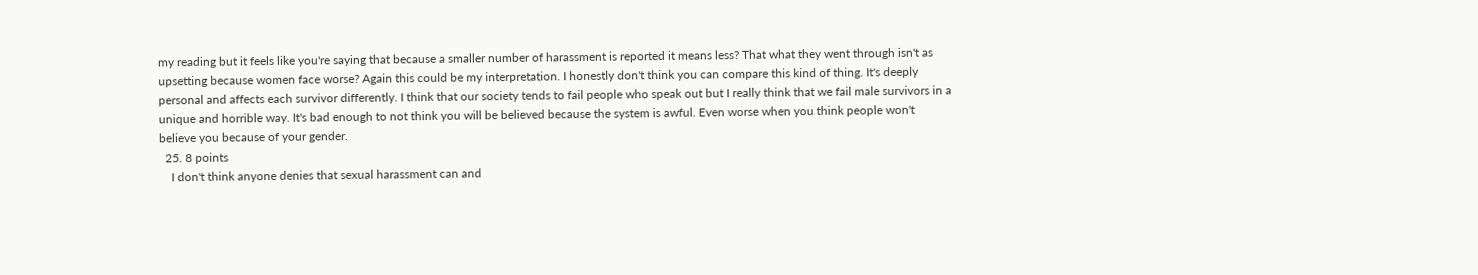my reading but it feels like you're saying that because a smaller number of harassment is reported it means less? That what they went through isn't as upsetting because women face worse? Again this could be my interpretation. I honestly don't think you can compare this kind of thing. It's deeply personal and affects each survivor differently. I think that our society tends to fail people who speak out but I really think that we fail male survivors in a unique and horrible way. It's bad enough to not think you will be believed because the system is awful. Even worse when you think people won't believe you because of your gender.
  25. 8 points
    I don't think anyone denies that sexual harassment can and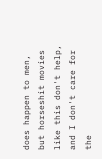does happen to men, but horseshit movies like this don't help, and I don't care for the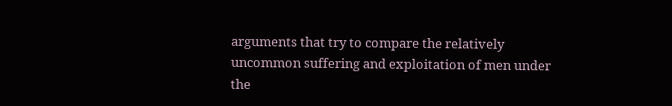arguments that try to compare the relatively uncommon suffering and exploitation of men under the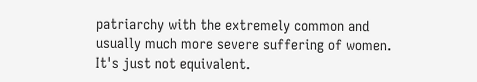patriarchy with the extremely common and usually much more severe suffering of women. It's just not equivalent.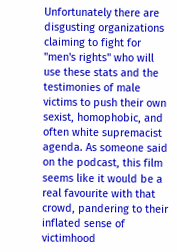Unfortunately there are disgusting organizations claiming to fight for "men's rights" who will use these stats and the testimonies of male victims to push their own sexist, homophobic, and often white supremacist agenda. As someone said on the podcast, this film seems like it would be a real favourite with that crowd, pandering to their inflated sense of victimhood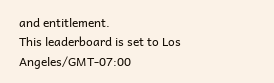and entitlement.
This leaderboard is set to Los Angeles/GMT-07:00